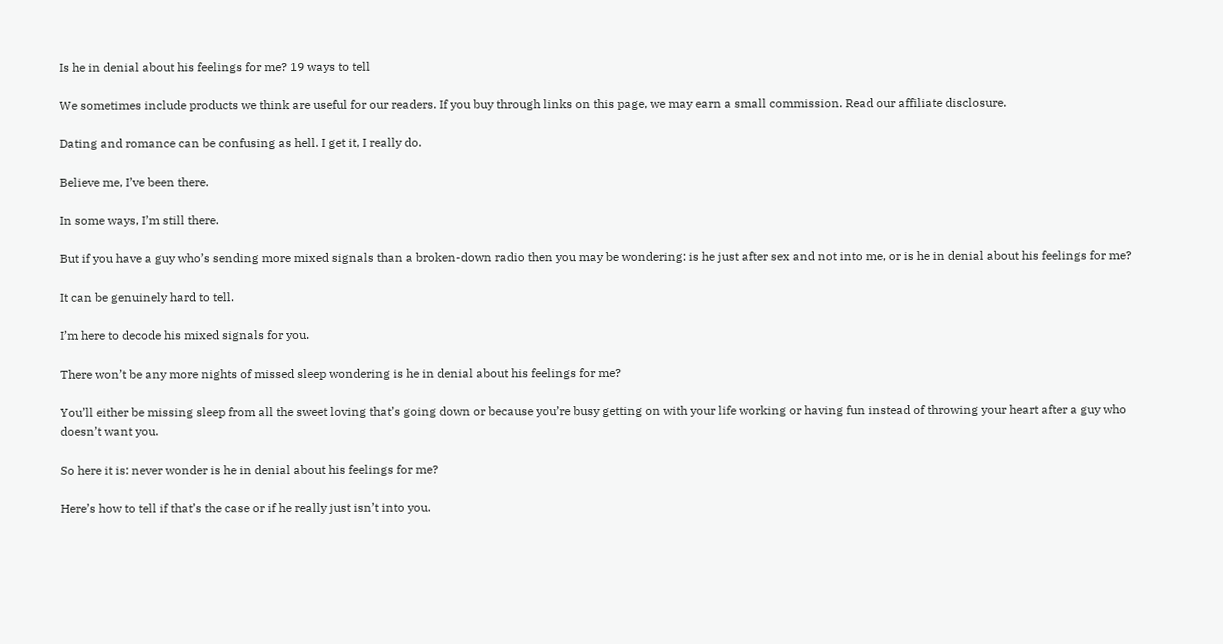Is he in denial about his feelings for me? 19 ways to tell

We sometimes include products we think are useful for our readers. If you buy through links on this page, we may earn a small commission. Read our affiliate disclosure.

Dating and romance can be confusing as hell. I get it, I really do.

Believe me, I’ve been there.

In some ways, I’m still there.

But if you have a guy who’s sending more mixed signals than a broken-down radio then you may be wondering: is he just after sex and not into me, or is he in denial about his feelings for me?

It can be genuinely hard to tell.

I’m here to decode his mixed signals for you.

There won’t be any more nights of missed sleep wondering is he in denial about his feelings for me?

You’ll either be missing sleep from all the sweet loving that’s going down or because you’re busy getting on with your life working or having fun instead of throwing your heart after a guy who doesn’t want you.

So here it is: never wonder is he in denial about his feelings for me?

Here’s how to tell if that’s the case or if he really just isn’t into you.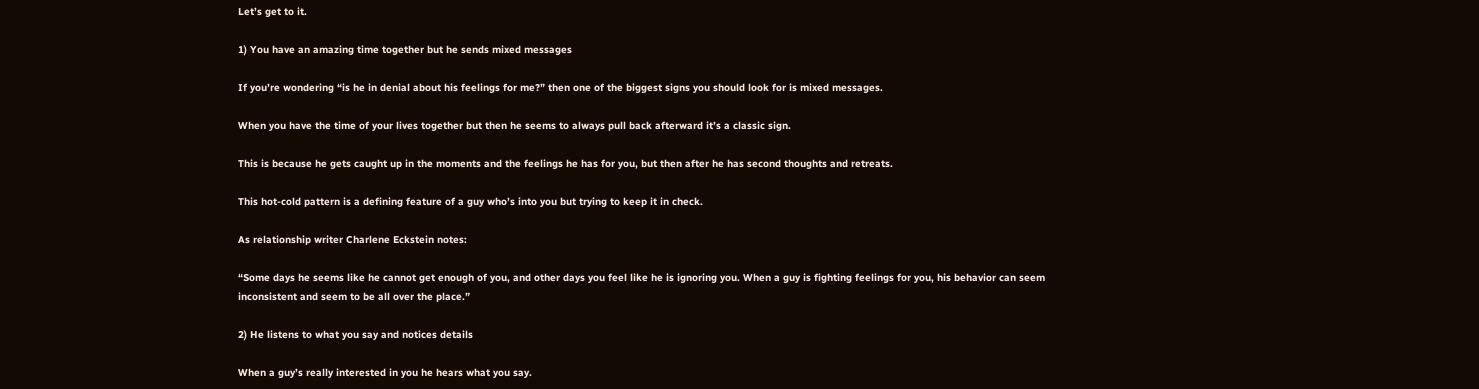Let’s get to it.

1) You have an amazing time together but he sends mixed messages

If you’re wondering “is he in denial about his feelings for me?” then one of the biggest signs you should look for is mixed messages.

When you have the time of your lives together but then he seems to always pull back afterward it’s a classic sign.

This is because he gets caught up in the moments and the feelings he has for you, but then after he has second thoughts and retreats.

This hot-cold pattern is a defining feature of a guy who’s into you but trying to keep it in check.

As relationship writer Charlene Eckstein notes:

“Some days he seems like he cannot get enough of you, and other days you feel like he is ignoring you. When a guy is fighting feelings for you, his behavior can seem inconsistent and seem to be all over the place.”

2) He listens to what you say and notices details

When a guy’s really interested in you he hears what you say.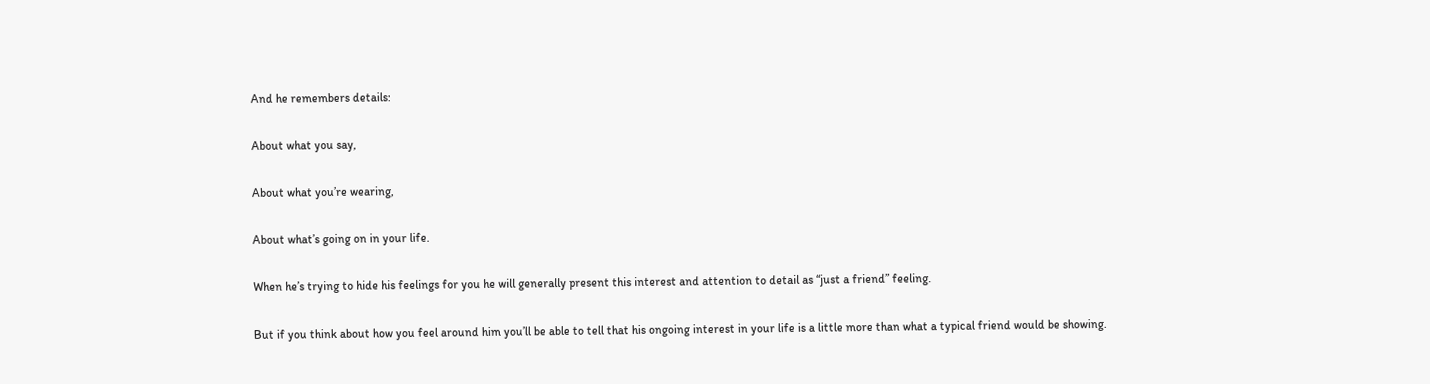And he remembers details:

About what you say,

About what you’re wearing,

About what’s going on in your life.

When he’s trying to hide his feelings for you he will generally present this interest and attention to detail as “just a friend” feeling.

But if you think about how you feel around him you’ll be able to tell that his ongoing interest in your life is a little more than what a typical friend would be showing.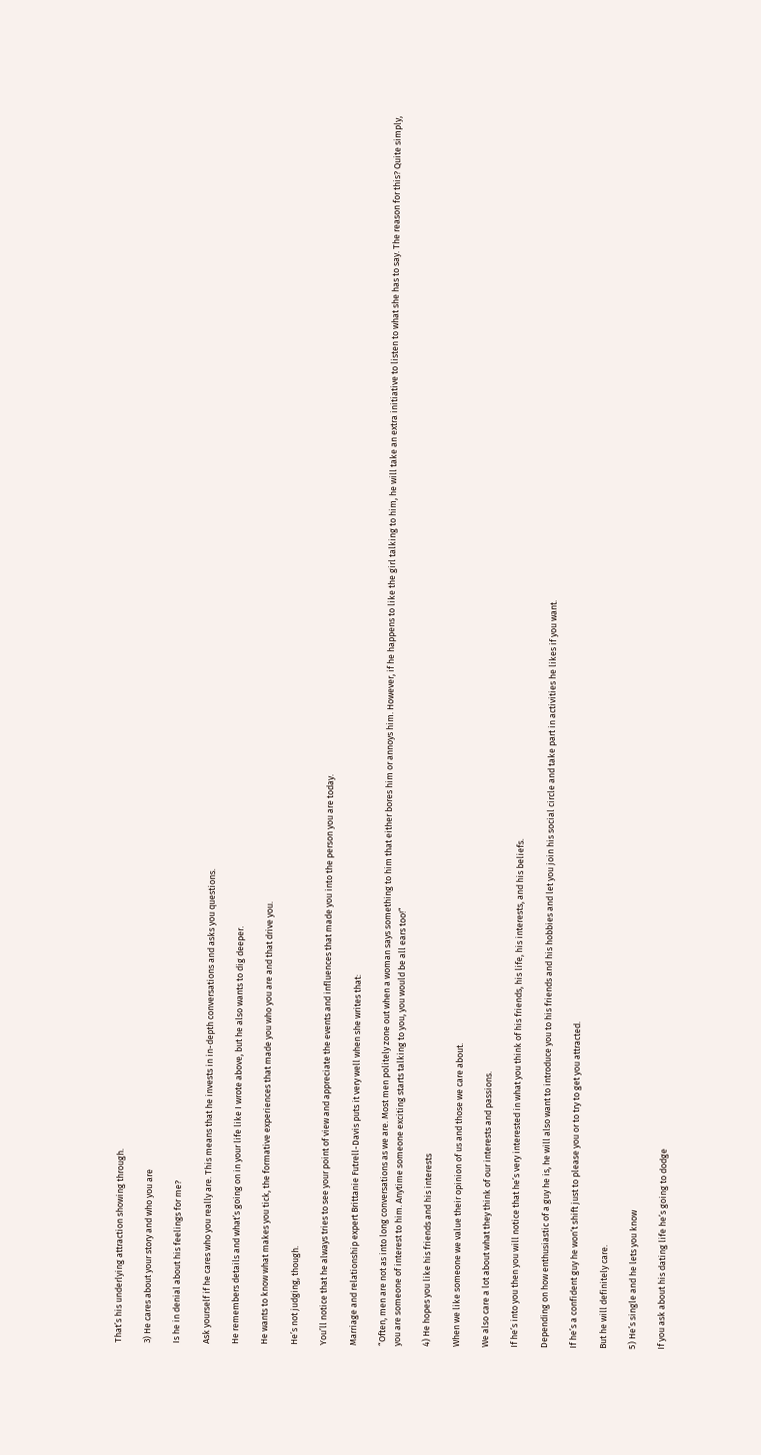That’s his underlying attraction showing through.

3) He cares about your story and who you are

Is he in denial about his feelings for me?

Ask yourself if he cares who you really are. This means that he invests in in-depth conversations and asks you questions.

He remembers details and what’s going on in your life like I wrote above, but he also wants to dig deeper.

He wants to know what makes you tick, the formative experiences that made you who you are and that drive you.

He’s not judging, though.

You’ll notice that he always tries to see your point of view and appreciate the events and influences that made you into the person you are today.

Marriage and relationship expert Brittanie Futrell-Davis puts it very well when she writes that:

“Often, men are not as into long conversations as we are. Most men politely zone out when a woman says something to him that either bores him or annoys him. However, if he happens to like the girl talking to him, he will take an extra initiative to listen to what she has to say. The reason for this? Quite simply, you are someone of interest to him. Anytime someone exciting starts talking to you, you would be all ears too!”

4) He hopes you like his friends and his interests

When we like someone we value their opinion of us and those we care about.

We also care a lot about what they think of our interests and passions.

If he’s into you then you will notice that he’s very interested in what you think of his friends, his life, his interests, and his beliefs.

Depending on how enthusiastic of a guy he is, he will also want to introduce you to his friends and his hobbies and let you join his social circle and take part in activities he likes if you want.

If he’s a confident guy he won’t shift just to please you or to try to get you attracted.

But he will definitely care.

5) He’s single and he lets you know

If you ask about his dating life he’s going to dodge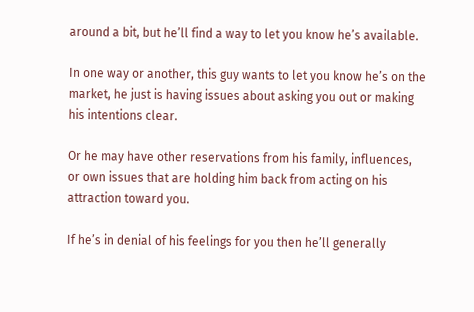around a bit, but he’ll find a way to let you know he’s available.

In one way or another, this guy wants to let you know he’s on the market, he just is having issues about asking you out or making his intentions clear.

Or he may have other reservations from his family, influences, or own issues that are holding him back from acting on his attraction toward you.

If he’s in denial of his feelings for you then he’ll generally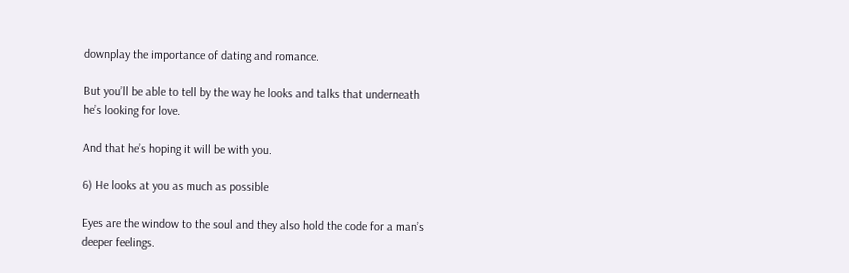downplay the importance of dating and romance.

But you’ll be able to tell by the way he looks and talks that underneath he’s looking for love.

And that he’s hoping it will be with you.

6) He looks at you as much as possible

Eyes are the window to the soul and they also hold the code for a man’s deeper feelings.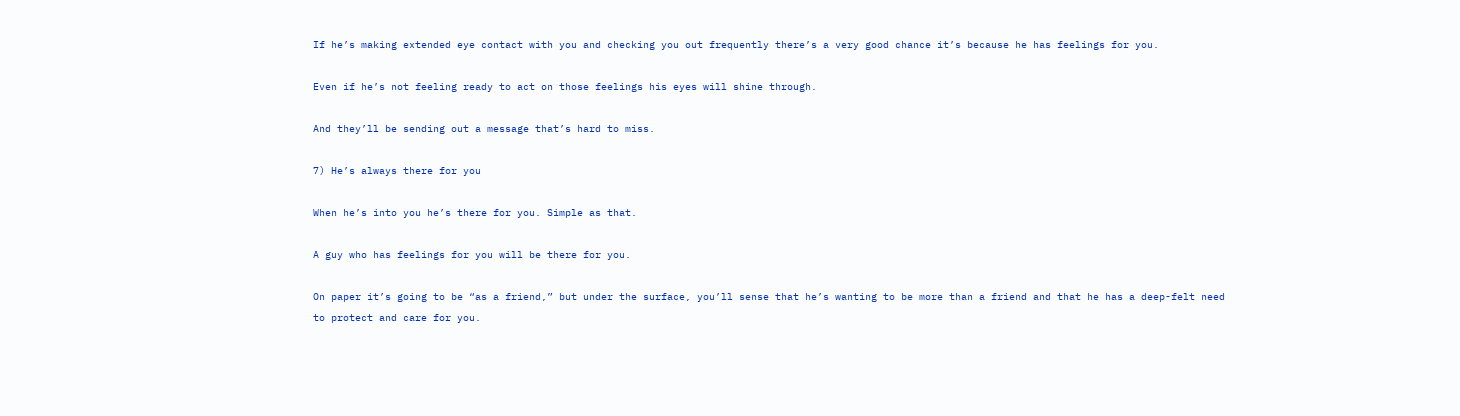If he’s making extended eye contact with you and checking you out frequently there’s a very good chance it’s because he has feelings for you.

Even if he’s not feeling ready to act on those feelings his eyes will shine through.

And they’ll be sending out a message that’s hard to miss.

7) He’s always there for you

When he’s into you he’s there for you. Simple as that.

A guy who has feelings for you will be there for you.

On paper it’s going to be “as a friend,” but under the surface, you’ll sense that he’s wanting to be more than a friend and that he has a deep-felt need to protect and care for you.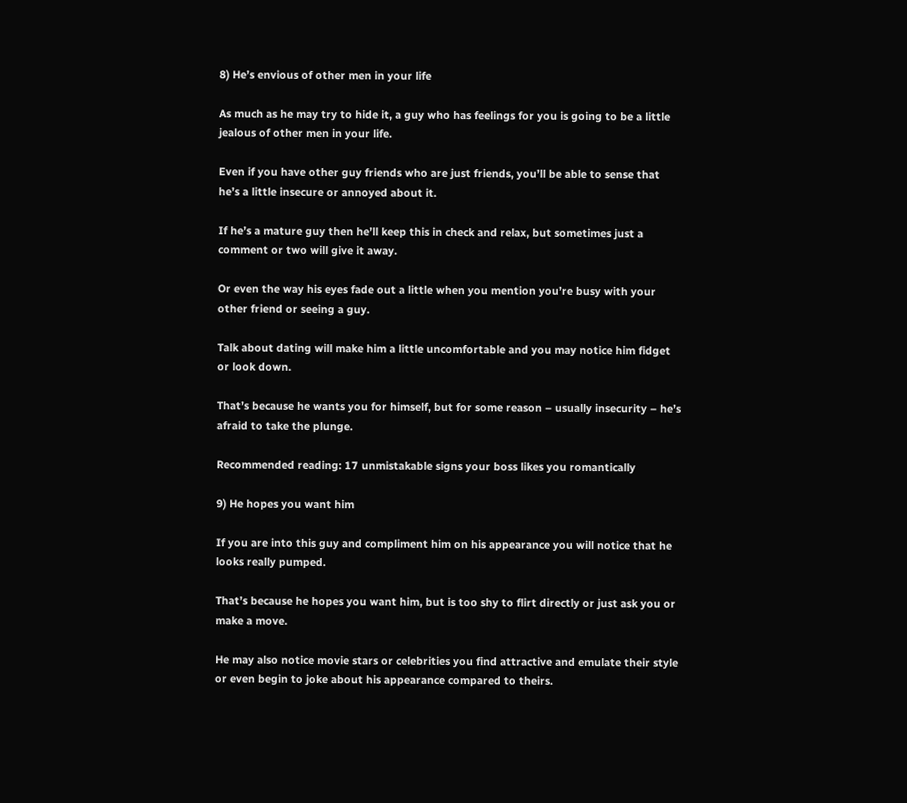8) He’s envious of other men in your life

As much as he may try to hide it, a guy who has feelings for you is going to be a little jealous of other men in your life.

Even if you have other guy friends who are just friends, you’ll be able to sense that he’s a little insecure or annoyed about it.

If he’s a mature guy then he’ll keep this in check and relax, but sometimes just a comment or two will give it away.

Or even the way his eyes fade out a little when you mention you’re busy with your other friend or seeing a guy.

Talk about dating will make him a little uncomfortable and you may notice him fidget or look down.

That’s because he wants you for himself, but for some reason – usually insecurity – he’s afraid to take the plunge.

Recommended reading: 17 unmistakable signs your boss likes you romantically

9) He hopes you want him

If you are into this guy and compliment him on his appearance you will notice that he looks really pumped.

That’s because he hopes you want him, but is too shy to flirt directly or just ask you or make a move.

He may also notice movie stars or celebrities you find attractive and emulate their style or even begin to joke about his appearance compared to theirs.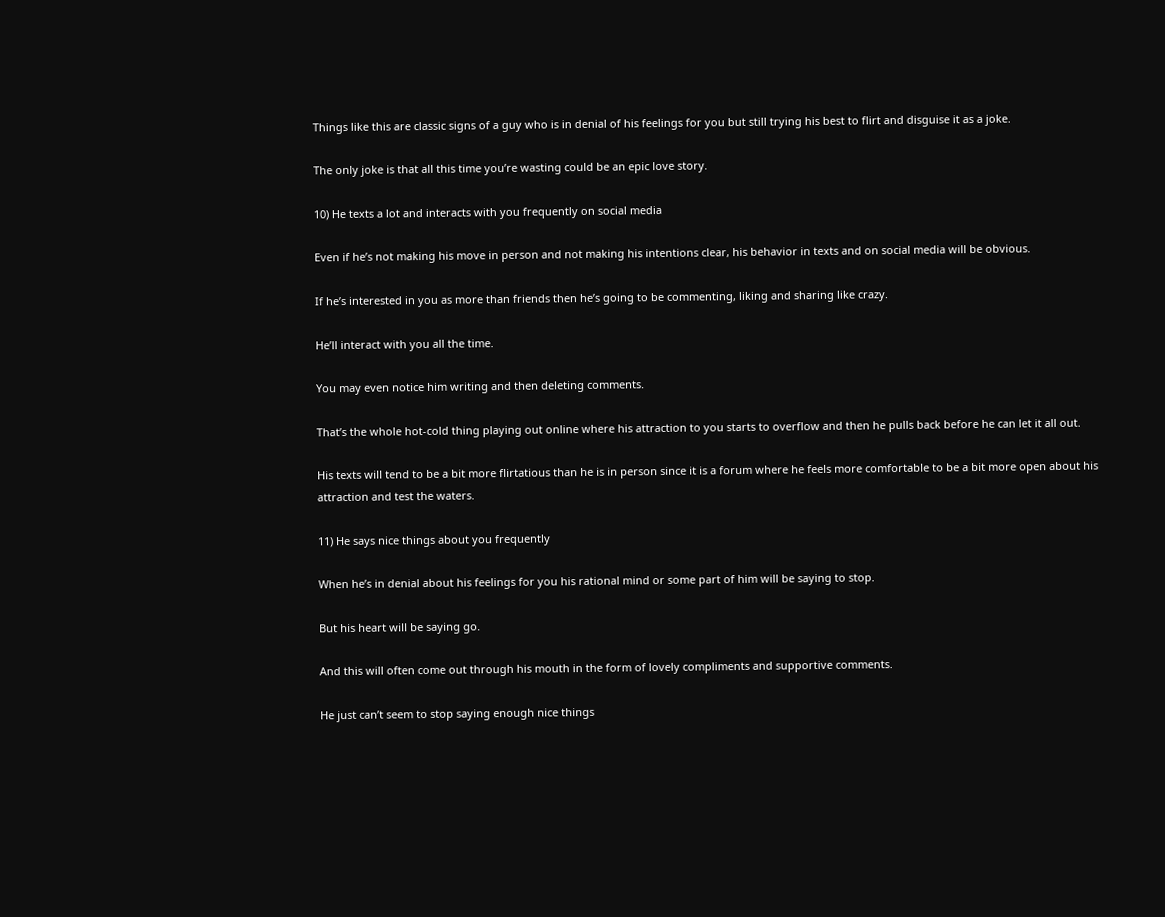Things like this are classic signs of a guy who is in denial of his feelings for you but still trying his best to flirt and disguise it as a joke.

The only joke is that all this time you’re wasting could be an epic love story.

10) He texts a lot and interacts with you frequently on social media

Even if he’s not making his move in person and not making his intentions clear, his behavior in texts and on social media will be obvious.

If he’s interested in you as more than friends then he’s going to be commenting, liking and sharing like crazy.

He’ll interact with you all the time.

You may even notice him writing and then deleting comments.

That’s the whole hot-cold thing playing out online where his attraction to you starts to overflow and then he pulls back before he can let it all out.

His texts will tend to be a bit more flirtatious than he is in person since it is a forum where he feels more comfortable to be a bit more open about his attraction and test the waters.

11) He says nice things about you frequently

When he’s in denial about his feelings for you his rational mind or some part of him will be saying to stop.

But his heart will be saying go.

And this will often come out through his mouth in the form of lovely compliments and supportive comments.

He just can’t seem to stop saying enough nice things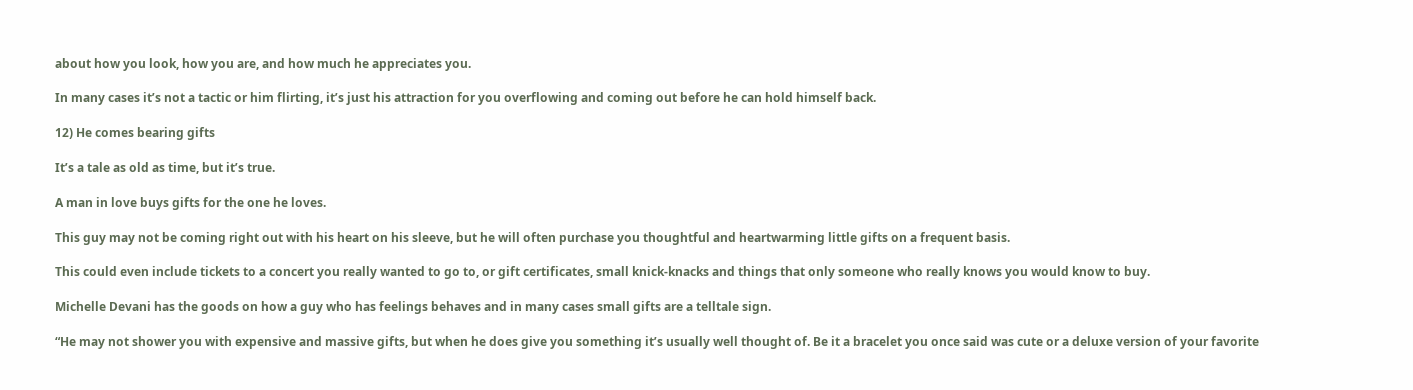about how you look, how you are, and how much he appreciates you.

In many cases it’s not a tactic or him flirting, it’s just his attraction for you overflowing and coming out before he can hold himself back.

12) He comes bearing gifts

It’s a tale as old as time, but it’s true.

A man in love buys gifts for the one he loves.

This guy may not be coming right out with his heart on his sleeve, but he will often purchase you thoughtful and heartwarming little gifts on a frequent basis.

This could even include tickets to a concert you really wanted to go to, or gift certificates, small knick-knacks and things that only someone who really knows you would know to buy.

Michelle Devani has the goods on how a guy who has feelings behaves and in many cases small gifts are a telltale sign.

“He may not shower you with expensive and massive gifts, but when he does give you something it’s usually well thought of. Be it a bracelet you once said was cute or a deluxe version of your favorite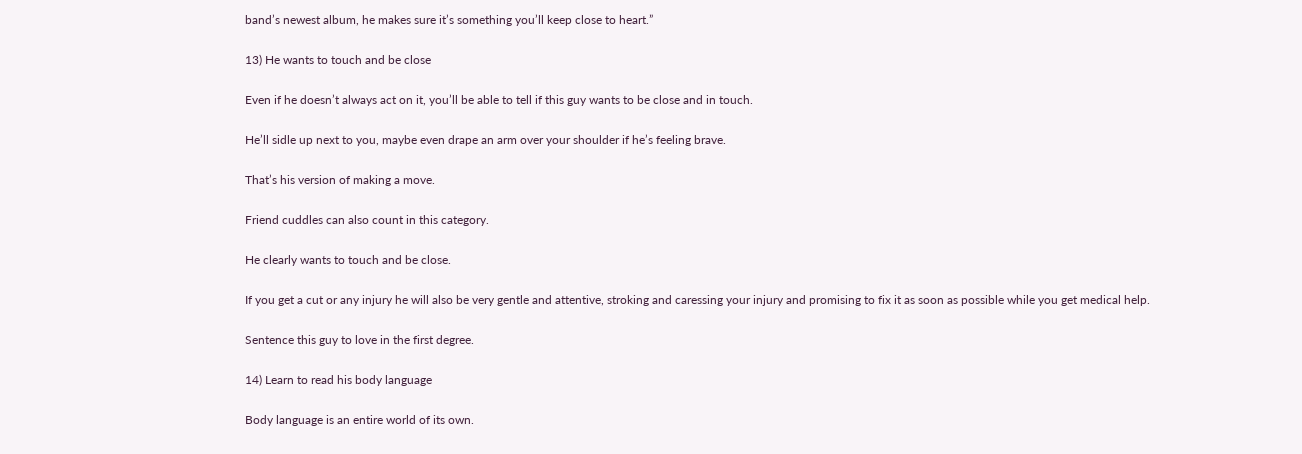band’s newest album, he makes sure it’s something you’ll keep close to heart.”

13) He wants to touch and be close

Even if he doesn’t always act on it, you’ll be able to tell if this guy wants to be close and in touch.

He’ll sidle up next to you, maybe even drape an arm over your shoulder if he’s feeling brave.

That’s his version of making a move.

Friend cuddles can also count in this category.

He clearly wants to touch and be close.

If you get a cut or any injury he will also be very gentle and attentive, stroking and caressing your injury and promising to fix it as soon as possible while you get medical help.

Sentence this guy to love in the first degree.

14) Learn to read his body language

Body language is an entire world of its own.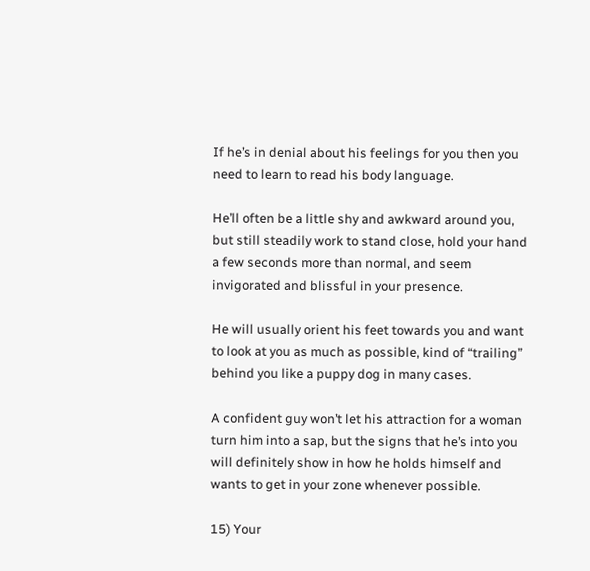If he’s in denial about his feelings for you then you need to learn to read his body language.

He’ll often be a little shy and awkward around you, but still steadily work to stand close, hold your hand a few seconds more than normal, and seem invigorated and blissful in your presence.

He will usually orient his feet towards you and want to look at you as much as possible, kind of “trailing” behind you like a puppy dog in many cases.

A confident guy won’t let his attraction for a woman turn him into a sap, but the signs that he’s into you will definitely show in how he holds himself and wants to get in your zone whenever possible.

15) Your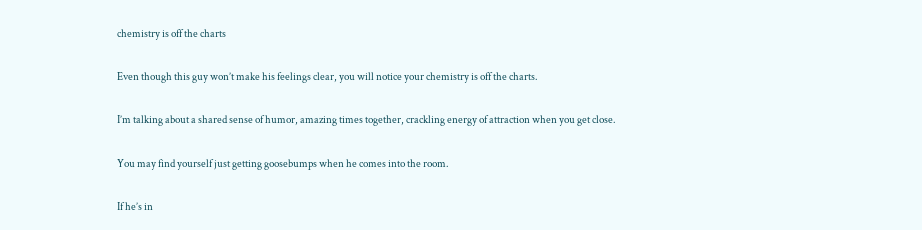chemistry is off the charts

Even though this guy won’t make his feelings clear, you will notice your chemistry is off the charts.

I’m talking about a shared sense of humor, amazing times together, crackling energy of attraction when you get close.

You may find yourself just getting goosebumps when he comes into the room.

If he’s in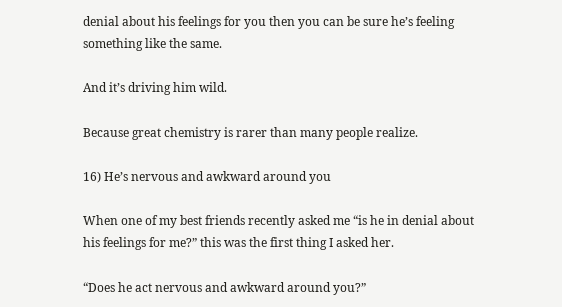denial about his feelings for you then you can be sure he’s feeling something like the same.

And it’s driving him wild.

Because great chemistry is rarer than many people realize.

16) He’s nervous and awkward around you

When one of my best friends recently asked me “is he in denial about his feelings for me?” this was the first thing I asked her.

“Does he act nervous and awkward around you?”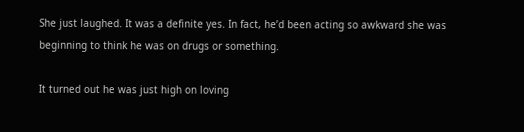She just laughed. It was a definite yes. In fact, he’d been acting so awkward she was beginning to think he was on drugs or something.

It turned out he was just high on loving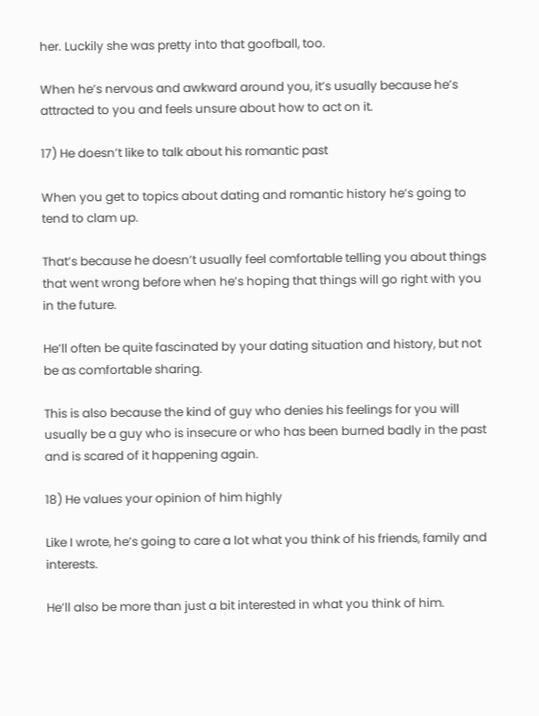her. Luckily she was pretty into that goofball, too.

When he’s nervous and awkward around you, it’s usually because he’s attracted to you and feels unsure about how to act on it.

17) He doesn’t like to talk about his romantic past

When you get to topics about dating and romantic history he’s going to tend to clam up.

That’s because he doesn’t usually feel comfortable telling you about things that went wrong before when he’s hoping that things will go right with you in the future.

He’ll often be quite fascinated by your dating situation and history, but not be as comfortable sharing.

This is also because the kind of guy who denies his feelings for you will usually be a guy who is insecure or who has been burned badly in the past and is scared of it happening again.

18) He values your opinion of him highly

Like I wrote, he’s going to care a lot what you think of his friends, family and interests.

He’ll also be more than just a bit interested in what you think of him.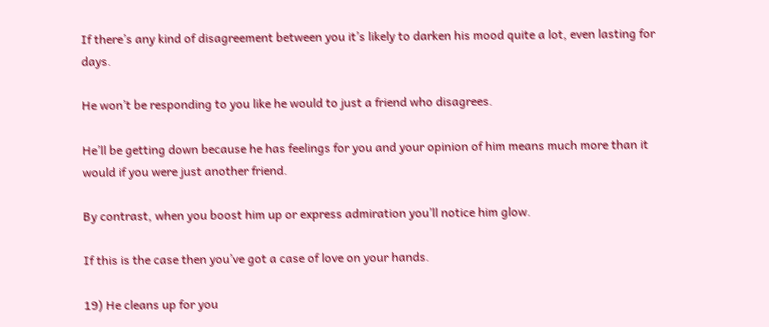If there’s any kind of disagreement between you it’s likely to darken his mood quite a lot, even lasting for days.

He won’t be responding to you like he would to just a friend who disagrees.

He’ll be getting down because he has feelings for you and your opinion of him means much more than it would if you were just another friend.

By contrast, when you boost him up or express admiration you’ll notice him glow.

If this is the case then you’ve got a case of love on your hands.

19) He cleans up for you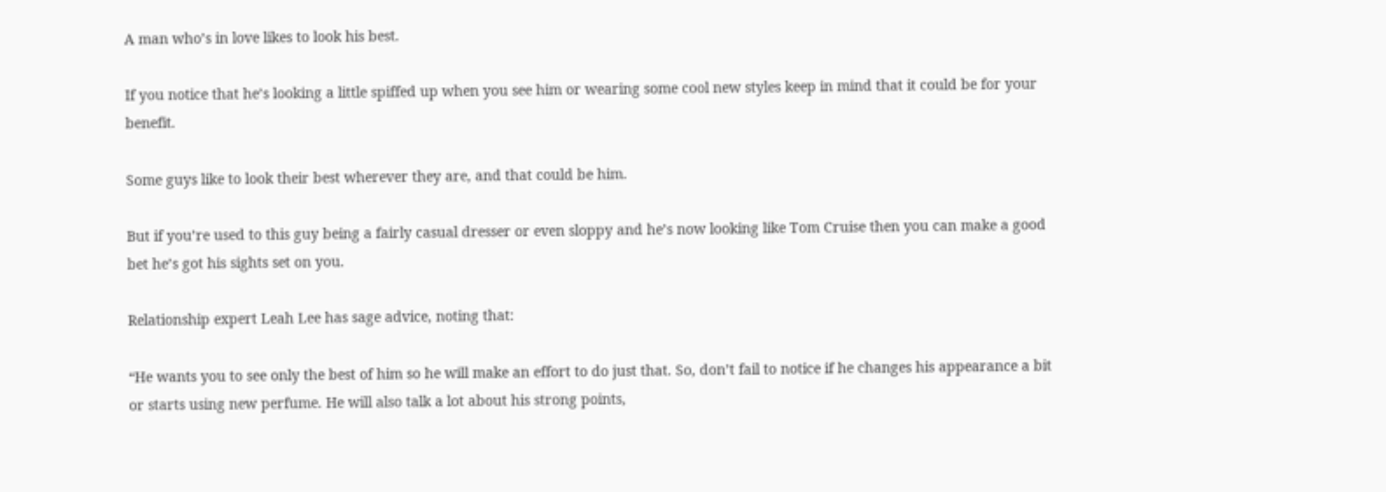A man who’s in love likes to look his best.

If you notice that he’s looking a little spiffed up when you see him or wearing some cool new styles keep in mind that it could be for your benefit.

Some guys like to look their best wherever they are, and that could be him.

But if you’re used to this guy being a fairly casual dresser or even sloppy and he’s now looking like Tom Cruise then you can make a good bet he’s got his sights set on you.

Relationship expert Leah Lee has sage advice, noting that:

“He wants you to see only the best of him so he will make an effort to do just that. So, don’t fail to notice if he changes his appearance a bit or starts using new perfume. He will also talk a lot about his strong points,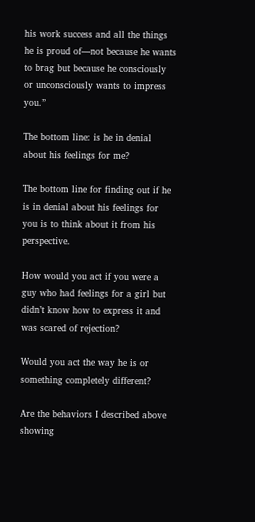his work success and all the things he is proud of—not because he wants to brag but because he consciously or unconsciously wants to impress you.”

The bottom line: is he in denial about his feelings for me?

The bottom line for finding out if he is in denial about his feelings for you is to think about it from his perspective.

How would you act if you were a guy who had feelings for a girl but didn’t know how to express it and was scared of rejection?

Would you act the way he is or something completely different?

Are the behaviors I described above showing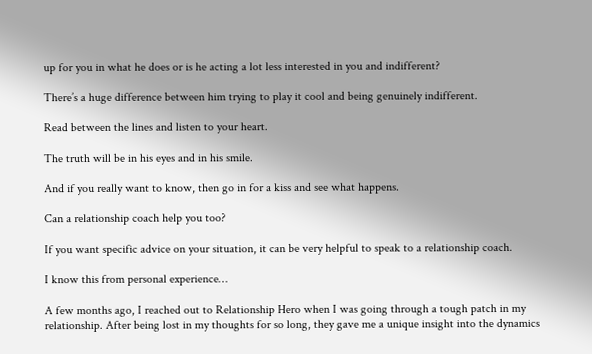up for you in what he does or is he acting a lot less interested in you and indifferent?

There’s a huge difference between him trying to play it cool and being genuinely indifferent.

Read between the lines and listen to your heart.

The truth will be in his eyes and in his smile.

And if you really want to know, then go in for a kiss and see what happens.

Can a relationship coach help you too?

If you want specific advice on your situation, it can be very helpful to speak to a relationship coach.

I know this from personal experience…

A few months ago, I reached out to Relationship Hero when I was going through a tough patch in my relationship. After being lost in my thoughts for so long, they gave me a unique insight into the dynamics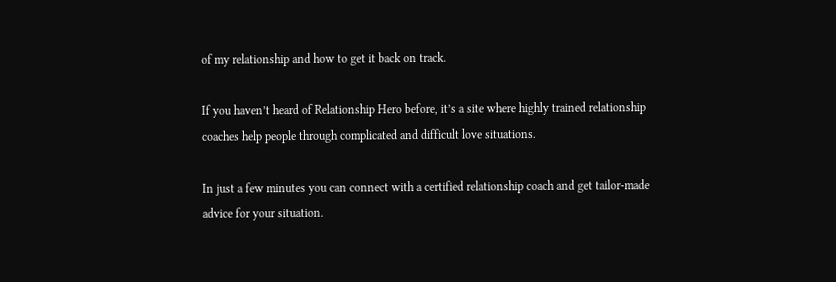of my relationship and how to get it back on track.

If you haven’t heard of Relationship Hero before, it’s a site where highly trained relationship coaches help people through complicated and difficult love situations.

In just a few minutes you can connect with a certified relationship coach and get tailor-made advice for your situation.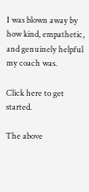I was blown away by how kind, empathetic, and genuinely helpful my coach was.

Click here to get started.

The above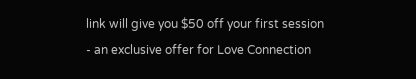link will give you $50 off your first session - an exclusive offer for Love Connection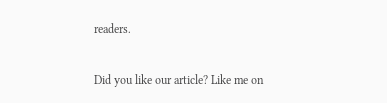readers.

Did you like our article? Like me on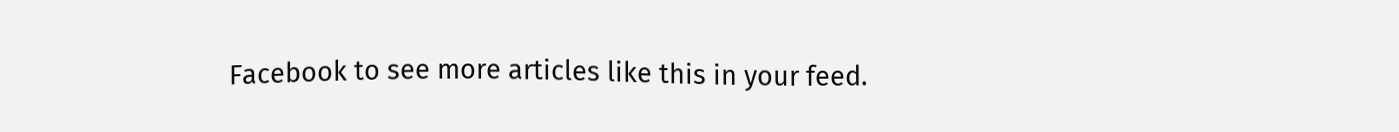Facebook to see more articles like this in your feed.